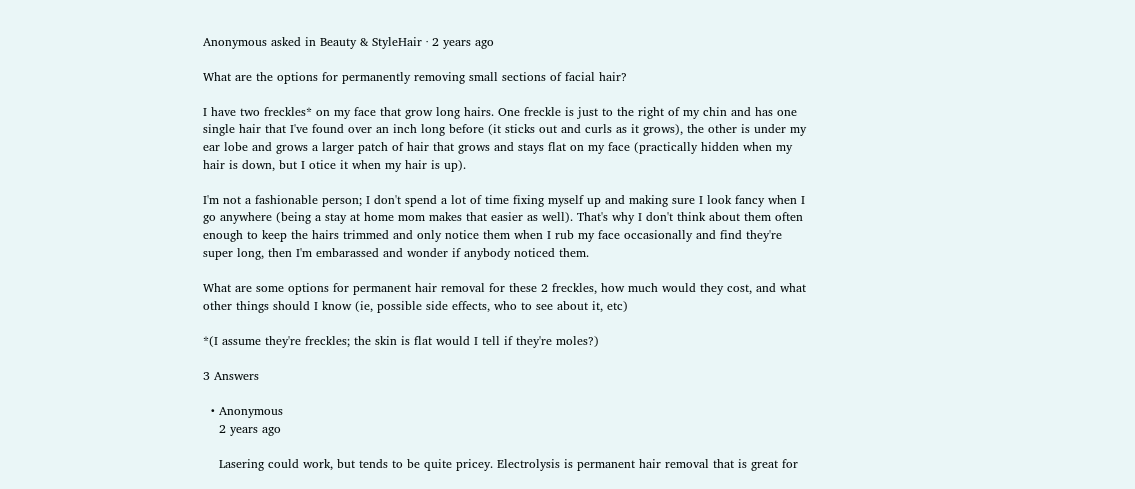Anonymous asked in Beauty & StyleHair · 2 years ago

What are the options for permanently removing small sections of facial hair?

I have two freckles* on my face that grow long hairs. One freckle is just to the right of my chin and has one single hair that I've found over an inch long before (it sticks out and curls as it grows), the other is under my ear lobe and grows a larger patch of hair that grows and stays flat on my face (practically hidden when my hair is down, but I otice it when my hair is up).

I'm not a fashionable person; I don't spend a lot of time fixing myself up and making sure I look fancy when I go anywhere (being a stay at home mom makes that easier as well). That's why I don't think about them often enough to keep the hairs trimmed and only notice them when I rub my face occasionally and find they're super long, then I'm embarassed and wonder if anybody noticed them.

What are some options for permanent hair removal for these 2 freckles, how much would they cost, and what other things should I know (ie, possible side effects, who to see about it, etc)

*(I assume they're freckles; the skin is flat would I tell if they're moles?)

3 Answers

  • Anonymous
    2 years ago

    Lasering could work, but tends to be quite pricey. Electrolysis is permanent hair removal that is great for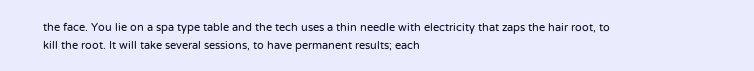the face. You lie on a spa type table and the tech uses a thin needle with electricity that zaps the hair root, to kill the root. It will take several sessions, to have permanent results; each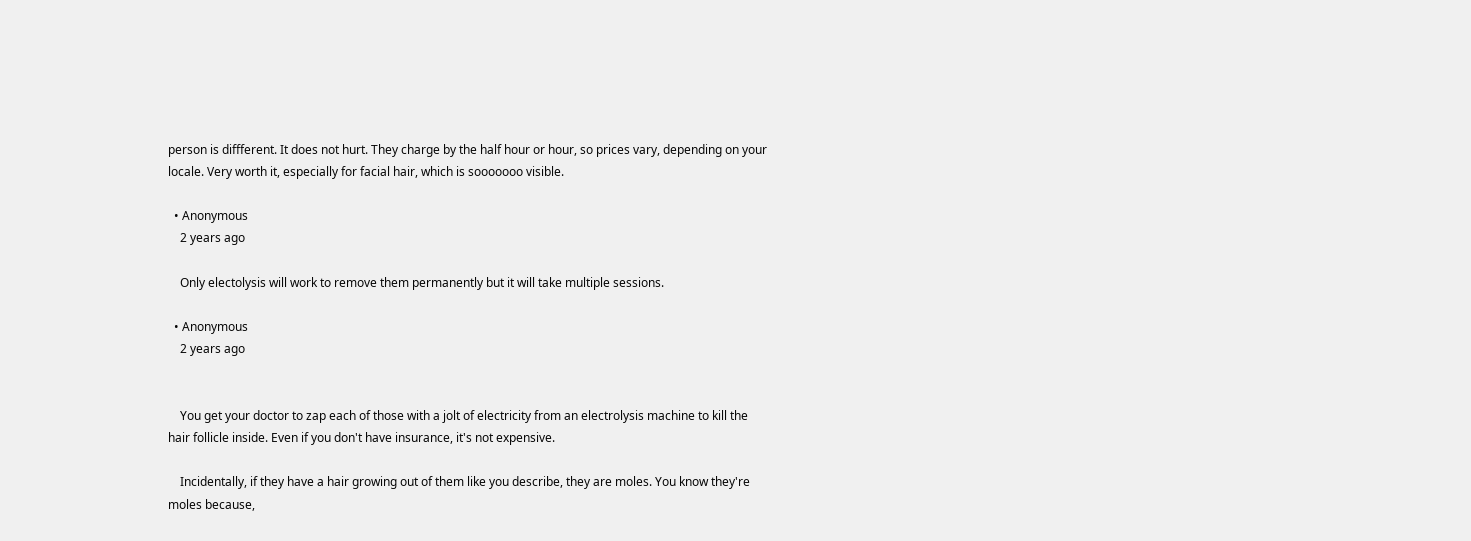person is diffferent. It does not hurt. They charge by the half hour or hour, so prices vary, depending on your locale. Very worth it, especially for facial hair, which is sooooooo visible.

  • Anonymous
    2 years ago

    Only electolysis will work to remove them permanently but it will take multiple sessions.

  • Anonymous
    2 years ago


    You get your doctor to zap each of those with a jolt of electricity from an electrolysis machine to kill the hair follicle inside. Even if you don't have insurance, it's not expensive.

    Incidentally, if they have a hair growing out of them like you describe, they are moles. You know they're moles because,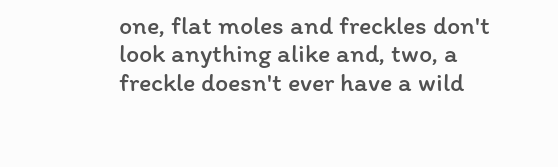one, flat moles and freckles don't look anything alike and, two, a freckle doesn't ever have a wild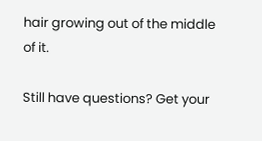hair growing out of the middle of it.

Still have questions? Get your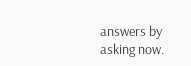answers by asking now.